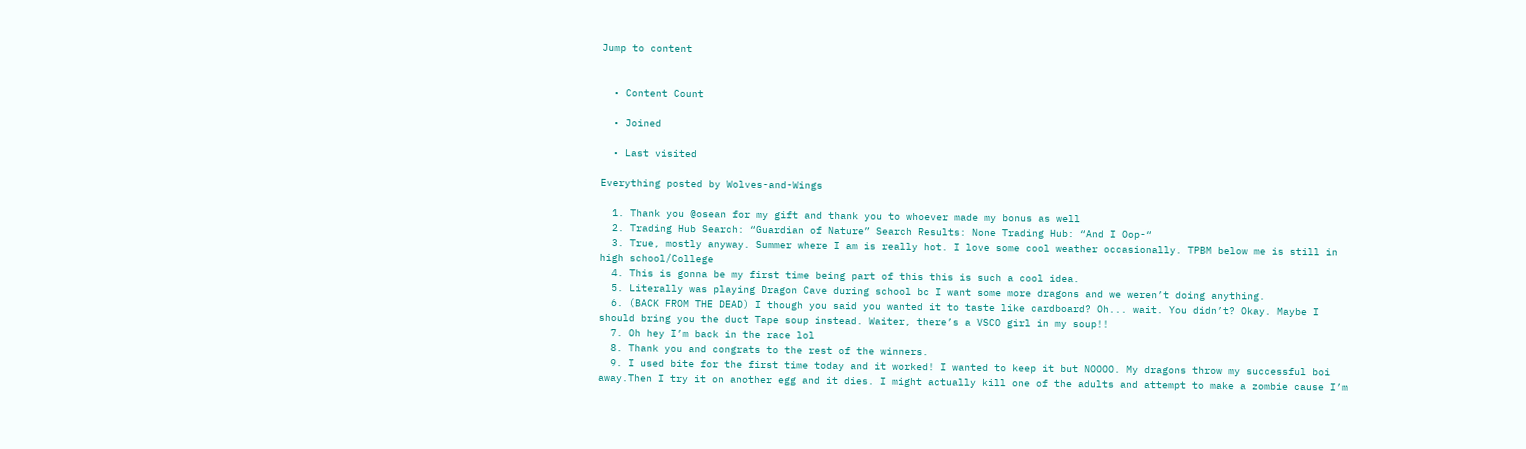Jump to content


  • Content Count

  • Joined

  • Last visited

Everything posted by Wolves-and-Wings

  1. Thank you @osean for my gift and thank you to whoever made my bonus as well
  2. Trading Hub Search: “Guardian of Nature” Search Results: None Trading Hub: “And I Oop-“
  3. True, mostly anyway. Summer where I am is really hot. I love some cool weather occasionally. TPBM below me is still in high school/College
  4. This is gonna be my first time being part of this this is such a cool idea.
  5. Literally was playing Dragon Cave during school bc I want some more dragons and we weren’t doing anything.
  6. (BACK FROM THE DEAD) I though you said you wanted it to taste like cardboard? Oh... wait. You didn’t? Okay. Maybe I should bring you the duct Tape soup instead. Waiter, there’s a VSCO girl in my soup!!
  7. Oh hey I’m back in the race lol
  8. Thank you and congrats to the rest of the winners.
  9. I used bite for the first time today and it worked! I wanted to keep it but NOOOO. My dragons throw my successful boi away.Then I try it on another egg and it dies. I might actually kill one of the adults and attempt to make a zombie cause I’m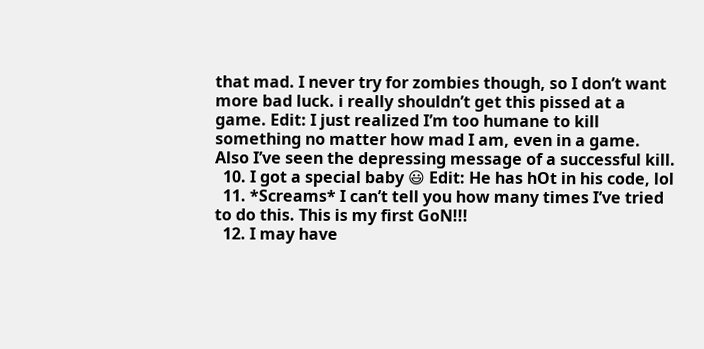that mad. I never try for zombies though, so I don’t want more bad luck. i really shouldn’t get this pissed at a game. Edit: I just realized I’m too humane to kill something no matter how mad I am, even in a game. Also I’ve seen the depressing message of a successful kill.
  10. I got a special baby 😃 Edit: He has hOt in his code, lol
  11. *Screams* I can’t tell you how many times I’ve tried to do this. This is my first GoN!!!
  12. I may have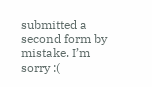submitted a second form by mistake. I’m sorry :(